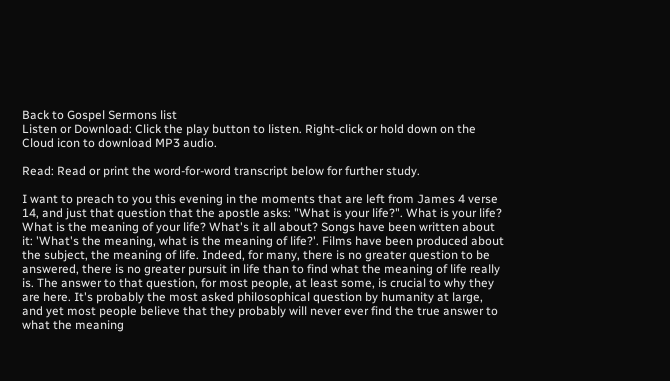Back to Gospel Sermons list
Listen or Download: Click the play button to listen. Right-click or hold down on the Cloud icon to download MP3 audio.

Read: Read or print the word-for-word transcript below for further study.

I want to preach to you this evening in the moments that are left from James 4 verse 14, and just that question that the apostle asks: "What is your life?". What is your life? What is the meaning of your life? What's it all about? Songs have been written about it: 'What's the meaning, what is the meaning of life?'. Films have been produced about the subject, the meaning of life. Indeed, for many, there is no greater question to be answered, there is no greater pursuit in life than to find what the meaning of life really is. The answer to that question, for most people, at least some, is crucial to why they are here. It's probably the most asked philosophical question by humanity at large, and yet most people believe that they probably will never ever find the true answer to what the meaning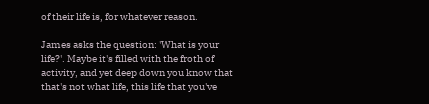of their life is, for whatever reason.

James asks the question: 'What is your life?'. Maybe it's filled with the froth of activity, and yet deep down you know that that's not what life, this life that you've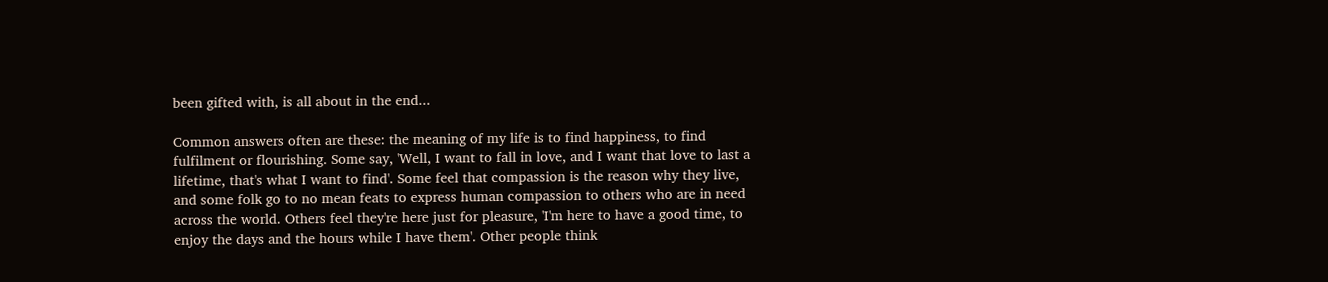been gifted with, is all about in the end...

Common answers often are these: the meaning of my life is to find happiness, to find fulfilment or flourishing. Some say, 'Well, I want to fall in love, and I want that love to last a lifetime, that's what I want to find'. Some feel that compassion is the reason why they live, and some folk go to no mean feats to express human compassion to others who are in need across the world. Others feel they're here just for pleasure, 'I'm here to have a good time, to enjoy the days and the hours while I have them'. Other people think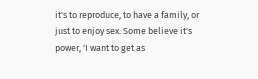it's to reproduce, to have a family, or just to enjoy sex. Some believe it's power, 'I want to get as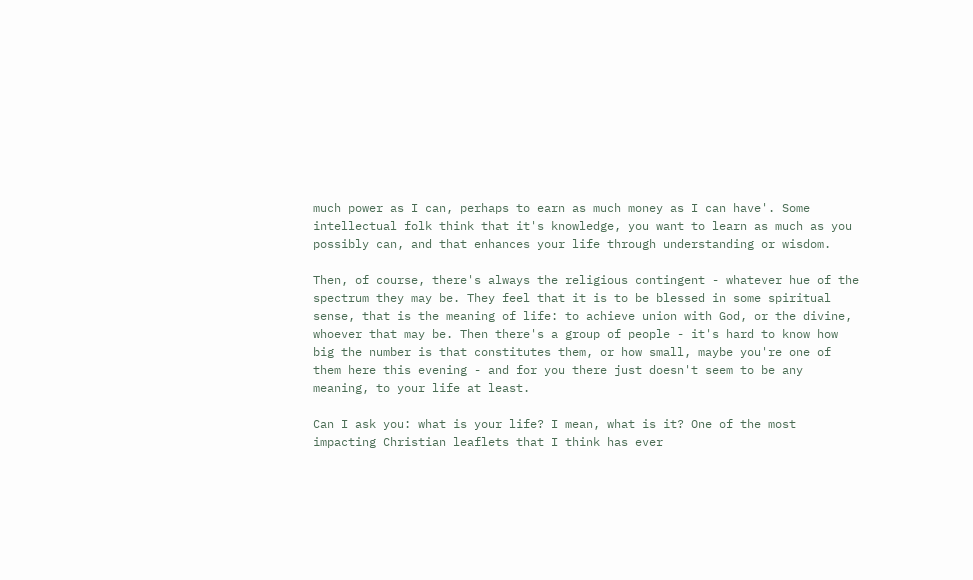much power as I can, perhaps to earn as much money as I can have'. Some intellectual folk think that it's knowledge, you want to learn as much as you possibly can, and that enhances your life through understanding or wisdom.

Then, of course, there's always the religious contingent - whatever hue of the spectrum they may be. They feel that it is to be blessed in some spiritual sense, that is the meaning of life: to achieve union with God, or the divine, whoever that may be. Then there's a group of people - it's hard to know how big the number is that constitutes them, or how small, maybe you're one of them here this evening - and for you there just doesn't seem to be any meaning, to your life at least.

Can I ask you: what is your life? I mean, what is it? One of the most impacting Christian leaflets that I think has ever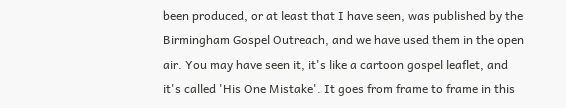been produced, or at least that I have seen, was published by the Birmingham Gospel Outreach, and we have used them in the open air. You may have seen it, it's like a cartoon gospel leaflet, and it's called 'His One Mistake'. It goes from frame to frame in this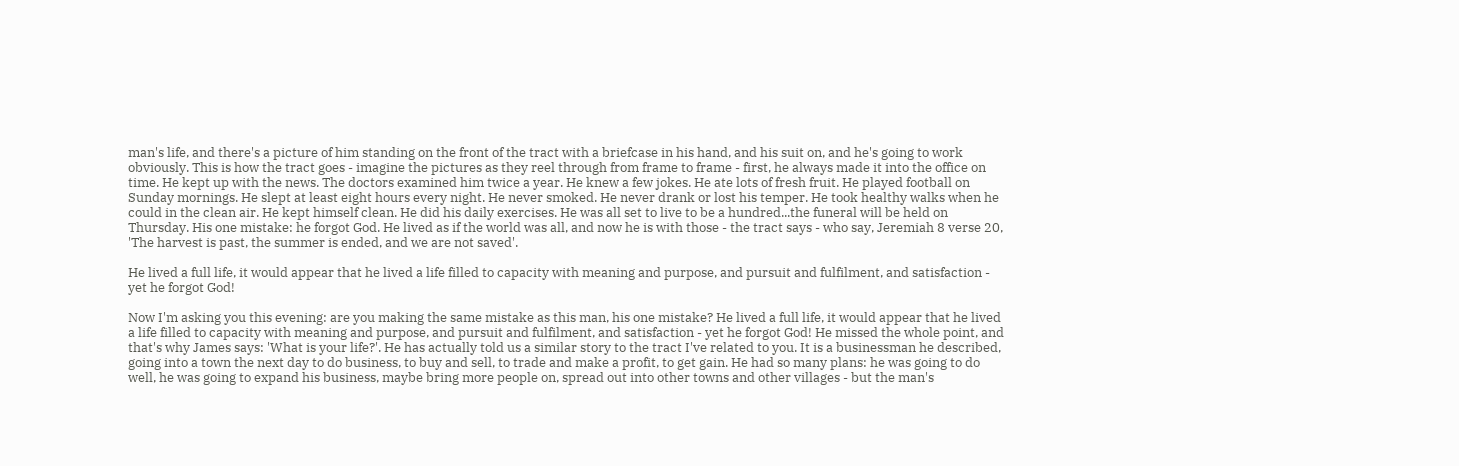man's life, and there's a picture of him standing on the front of the tract with a briefcase in his hand, and his suit on, and he's going to work obviously. This is how the tract goes - imagine the pictures as they reel through from frame to frame - first, he always made it into the office on time. He kept up with the news. The doctors examined him twice a year. He knew a few jokes. He ate lots of fresh fruit. He played football on Sunday mornings. He slept at least eight hours every night. He never smoked. He never drank or lost his temper. He took healthy walks when he could in the clean air. He kept himself clean. He did his daily exercises. He was all set to live to be a hundred...the funeral will be held on Thursday. His one mistake: he forgot God. He lived as if the world was all, and now he is with those - the tract says - who say, Jeremiah 8 verse 20, 'The harvest is past, the summer is ended, and we are not saved'.

He lived a full life, it would appear that he lived a life filled to capacity with meaning and purpose, and pursuit and fulfilment, and satisfaction - yet he forgot God!

Now I'm asking you this evening: are you making the same mistake as this man, his one mistake? He lived a full life, it would appear that he lived a life filled to capacity with meaning and purpose, and pursuit and fulfilment, and satisfaction - yet he forgot God! He missed the whole point, and that's why James says: 'What is your life?'. He has actually told us a similar story to the tract I've related to you. It is a businessman he described, going into a town the next day to do business, to buy and sell, to trade and make a profit, to get gain. He had so many plans: he was going to do well, he was going to expand his business, maybe bring more people on, spread out into other towns and other villages - but the man's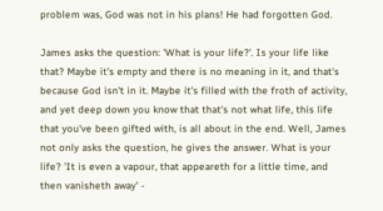problem was, God was not in his plans! He had forgotten God.

James asks the question: 'What is your life?'. Is your life like that? Maybe it's empty and there is no meaning in it, and that's because God isn't in it. Maybe it's filled with the froth of activity, and yet deep down you know that that's not what life, this life that you've been gifted with, is all about in the end. Well, James not only asks the question, he gives the answer. What is your life? 'It is even a vapour, that appeareth for a little time, and then vanisheth away' -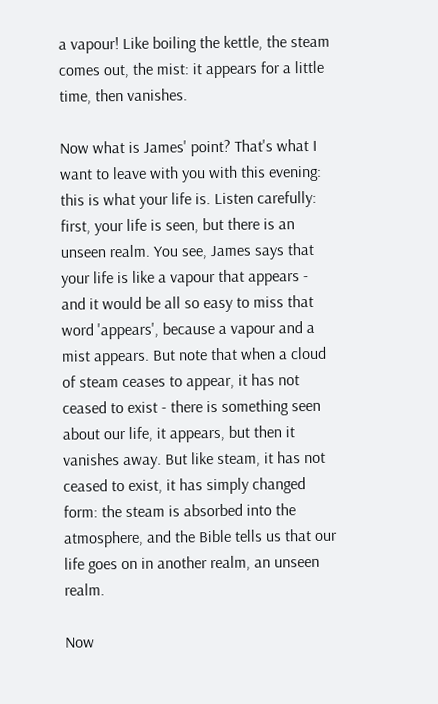a vapour! Like boiling the kettle, the steam comes out, the mist: it appears for a little time, then vanishes.

Now what is James' point? That's what I want to leave with you with this evening: this is what your life is. Listen carefully: first, your life is seen, but there is an unseen realm. You see, James says that your life is like a vapour that appears - and it would be all so easy to miss that word 'appears', because a vapour and a mist appears. But note that when a cloud of steam ceases to appear, it has not ceased to exist - there is something seen about our life, it appears, but then it vanishes away. But like steam, it has not ceased to exist, it has simply changed form: the steam is absorbed into the atmosphere, and the Bible tells us that our life goes on in another realm, an unseen realm.

Now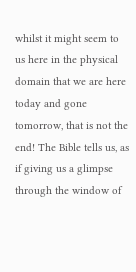whilst it might seem to us here in the physical domain that we are here today and gone tomorrow, that is not the end! The Bible tells us, as if giving us a glimpse through the window of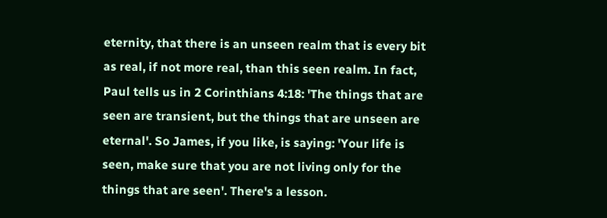eternity, that there is an unseen realm that is every bit as real, if not more real, than this seen realm. In fact, Paul tells us in 2 Corinthians 4:18: 'The things that are seen are transient, but the things that are unseen are eternal'. So James, if you like, is saying: 'Your life is seen, make sure that you are not living only for the things that are seen'. There's a lesson.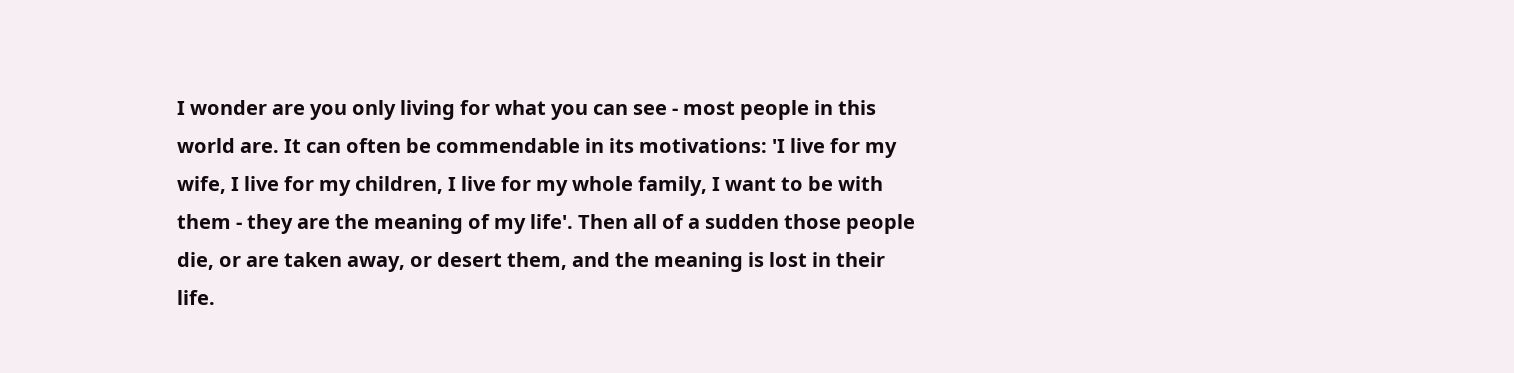I wonder are you only living for what you can see - most people in this world are. It can often be commendable in its motivations: 'I live for my wife, I live for my children, I live for my whole family, I want to be with them - they are the meaning of my life'. Then all of a sudden those people die, or are taken away, or desert them, and the meaning is lost in their life.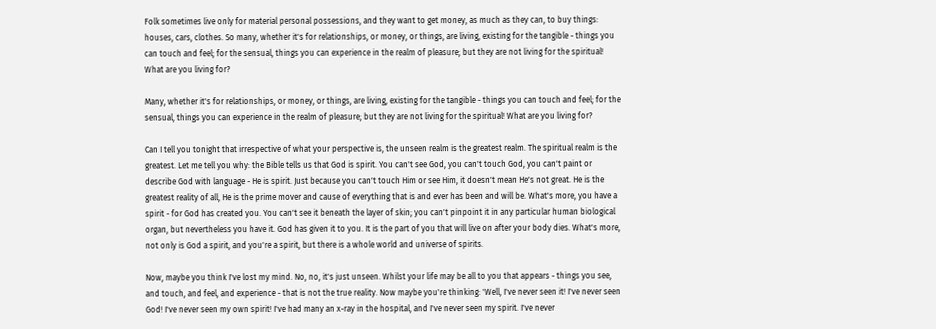Folk sometimes live only for material personal possessions, and they want to get money, as much as they can, to buy things: houses, cars, clothes. So many, whether it's for relationships, or money, or things, are living, existing for the tangible - things you can touch and feel; for the sensual, things you can experience in the realm of pleasure; but they are not living for the spiritual! What are you living for?

Many, whether it's for relationships, or money, or things, are living, existing for the tangible - things you can touch and feel; for the sensual, things you can experience in the realm of pleasure; but they are not living for the spiritual! What are you living for?

Can I tell you tonight that irrespective of what your perspective is, the unseen realm is the greatest realm. The spiritual realm is the greatest. Let me tell you why: the Bible tells us that God is spirit. You can't see God, you can't touch God, you can't paint or describe God with language - He is spirit. Just because you can't touch Him or see Him, it doesn't mean He's not great. He is the greatest reality of all, He is the prime mover and cause of everything that is and ever has been and will be. What's more, you have a spirit - for God has created you. You can't see it beneath the layer of skin; you can't pinpoint it in any particular human biological organ, but nevertheless you have it. God has given it to you. It is the part of you that will live on after your body dies. What's more, not only is God a spirit, and you're a spirit, but there is a whole world and universe of spirits.

Now, maybe you think I've lost my mind. No, no, it's just unseen. Whilst your life may be all to you that appears - things you see, and touch, and feel, and experience - that is not the true reality. Now maybe you're thinking: 'Well, I've never seen it! I've never seen God! I've never seen my own spirit! I've had many an x-ray in the hospital, and I've never seen my spirit. I've never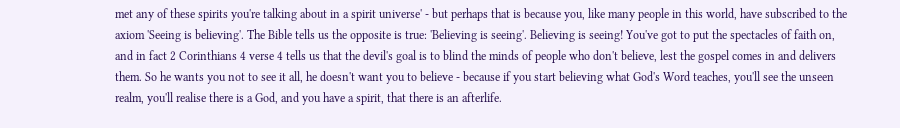met any of these spirits you're talking about in a spirit universe' - but perhaps that is because you, like many people in this world, have subscribed to the axiom 'Seeing is believing'. The Bible tells us the opposite is true: 'Believing is seeing'. Believing is seeing! You've got to put the spectacles of faith on, and in fact 2 Corinthians 4 verse 4 tells us that the devil's goal is to blind the minds of people who don't believe, lest the gospel comes in and delivers them. So he wants you not to see it all, he doesn't want you to believe - because if you start believing what God's Word teaches, you'll see the unseen realm, you'll realise there is a God, and you have a spirit, that there is an afterlife.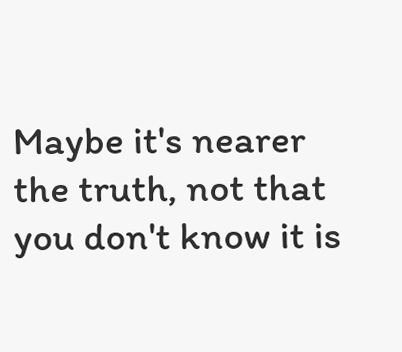Maybe it's nearer the truth, not that you don't know it is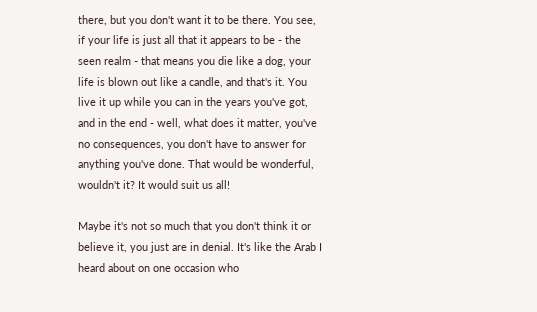there, but you don't want it to be there. You see, if your life is just all that it appears to be - the seen realm - that means you die like a dog, your life is blown out like a candle, and that's it. You live it up while you can in the years you've got, and in the end - well, what does it matter, you've no consequences, you don't have to answer for anything you've done. That would be wonderful, wouldn't it? It would suit us all!

Maybe it's not so much that you don't think it or believe it, you just are in denial. It's like the Arab I heard about on one occasion who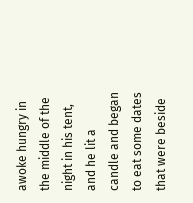awoke hungry in the middle of the night in his tent, and he lit a candle and began to eat some dates that were beside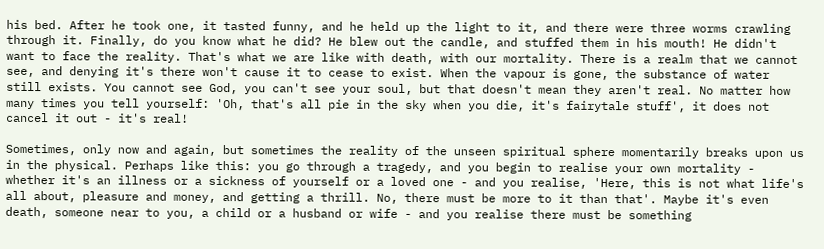his bed. After he took one, it tasted funny, and he held up the light to it, and there were three worms crawling through it. Finally, do you know what he did? He blew out the candle, and stuffed them in his mouth! He didn't want to face the reality. That's what we are like with death, with our mortality. There is a realm that we cannot see, and denying it's there won't cause it to cease to exist. When the vapour is gone, the substance of water still exists. You cannot see God, you can't see your soul, but that doesn't mean they aren't real. No matter how many times you tell yourself: 'Oh, that's all pie in the sky when you die, it's fairytale stuff', it does not cancel it out - it's real!

Sometimes, only now and again, but sometimes the reality of the unseen spiritual sphere momentarily breaks upon us in the physical. Perhaps like this: you go through a tragedy, and you begin to realise your own mortality - whether it's an illness or a sickness of yourself or a loved one - and you realise, 'Here, this is not what life's all about, pleasure and money, and getting a thrill. No, there must be more to it than that'. Maybe it's even death, someone near to you, a child or a husband or wife - and you realise there must be something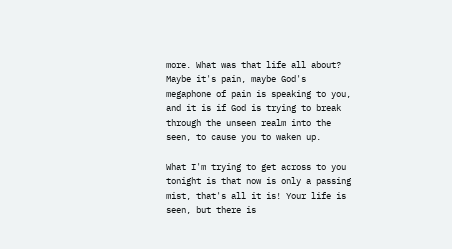more. What was that life all about? Maybe it's pain, maybe God's megaphone of pain is speaking to you, and it is if God is trying to break through the unseen realm into the seen, to cause you to waken up.

What I'm trying to get across to you tonight is that now is only a passing mist, that's all it is! Your life is seen, but there is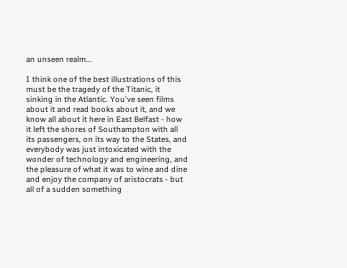an unseen realm...

I think one of the best illustrations of this must be the tragedy of the Titanic, it sinking in the Atlantic. You've seen films about it and read books about it, and we know all about it here in East Belfast - how it left the shores of Southampton with all its passengers, on its way to the States, and everybody was just intoxicated with the wonder of technology and engineering, and the pleasure of what it was to wine and dine and enjoy the company of aristocrats - but all of a sudden something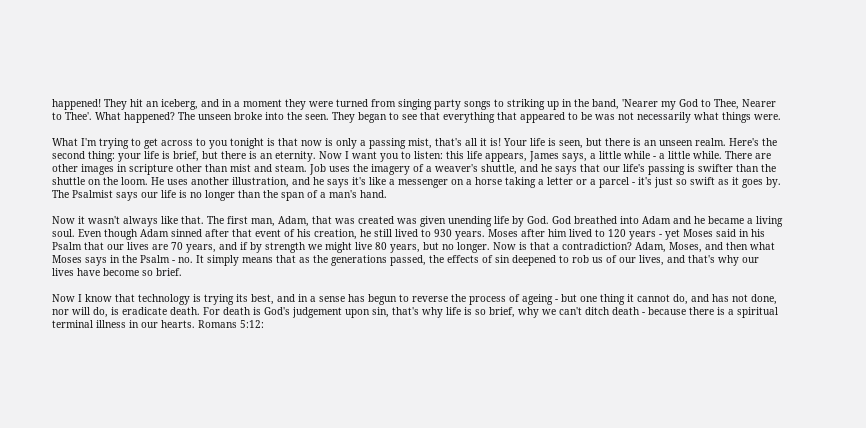happened! They hit an iceberg, and in a moment they were turned from singing party songs to striking up in the band, 'Nearer my God to Thee, Nearer to Thee'. What happened? The unseen broke into the seen. They began to see that everything that appeared to be was not necessarily what things were.

What I'm trying to get across to you tonight is that now is only a passing mist, that's all it is! Your life is seen, but there is an unseen realm. Here's the second thing: your life is brief, but there is an eternity. Now I want you to listen: this life appears, James says, a little while - a little while. There are other images in scripture other than mist and steam. Job uses the imagery of a weaver's shuttle, and he says that our life's passing is swifter than the shuttle on the loom. He uses another illustration, and he says it's like a messenger on a horse taking a letter or a parcel - it's just so swift as it goes by. The Psalmist says our life is no longer than the span of a man's hand.

Now it wasn't always like that. The first man, Adam, that was created was given unending life by God. God breathed into Adam and he became a living soul. Even though Adam sinned after that event of his creation, he still lived to 930 years. Moses after him lived to 120 years - yet Moses said in his Psalm that our lives are 70 years, and if by strength we might live 80 years, but no longer. Now is that a contradiction? Adam, Moses, and then what Moses says in the Psalm - no. It simply means that as the generations passed, the effects of sin deepened to rob us of our lives, and that's why our lives have become so brief.

Now I know that technology is trying its best, and in a sense has begun to reverse the process of ageing - but one thing it cannot do, and has not done, nor will do, is eradicate death. For death is God's judgement upon sin, that's why life is so brief, why we can't ditch death - because there is a spiritual terminal illness in our hearts. Romans 5:12: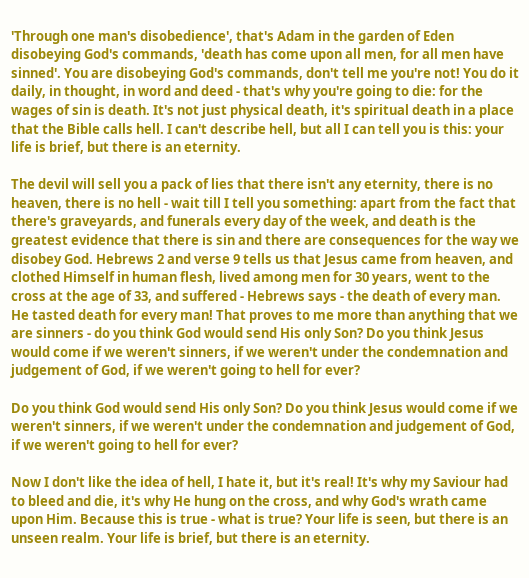'Through one man's disobedience', that's Adam in the garden of Eden disobeying God's commands, 'death has come upon all men, for all men have sinned'. You are disobeying God's commands, don't tell me you're not! You do it daily, in thought, in word and deed - that's why you're going to die: for the wages of sin is death. It's not just physical death, it's spiritual death in a place that the Bible calls hell. I can't describe hell, but all I can tell you is this: your life is brief, but there is an eternity.

The devil will sell you a pack of lies that there isn't any eternity, there is no heaven, there is no hell - wait till I tell you something: apart from the fact that there's graveyards, and funerals every day of the week, and death is the greatest evidence that there is sin and there are consequences for the way we disobey God. Hebrews 2 and verse 9 tells us that Jesus came from heaven, and clothed Himself in human flesh, lived among men for 30 years, went to the cross at the age of 33, and suffered - Hebrews says - the death of every man. He tasted death for every man! That proves to me more than anything that we are sinners - do you think God would send His only Son? Do you think Jesus would come if we weren't sinners, if we weren't under the condemnation and judgement of God, if we weren't going to hell for ever?

Do you think God would send His only Son? Do you think Jesus would come if we weren't sinners, if we weren't under the condemnation and judgement of God, if we weren't going to hell for ever?

Now I don't like the idea of hell, I hate it, but it's real! It's why my Saviour had to bleed and die, it's why He hung on the cross, and why God's wrath came upon Him. Because this is true - what is true? Your life is seen, but there is an unseen realm. Your life is brief, but there is an eternity.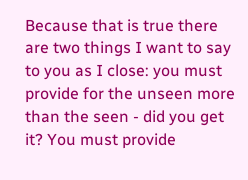Because that is true there are two things I want to say to you as I close: you must provide for the unseen more than the seen - did you get it? You must provide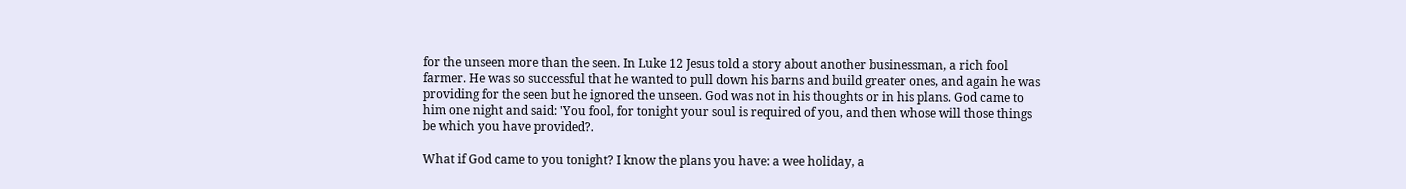for the unseen more than the seen. In Luke 12 Jesus told a story about another businessman, a rich fool farmer. He was so successful that he wanted to pull down his barns and build greater ones, and again he was providing for the seen but he ignored the unseen. God was not in his thoughts or in his plans. God came to him one night and said: 'You fool, for tonight your soul is required of you, and then whose will those things be which you have provided?.

What if God came to you tonight? I know the plans you have: a wee holiday, a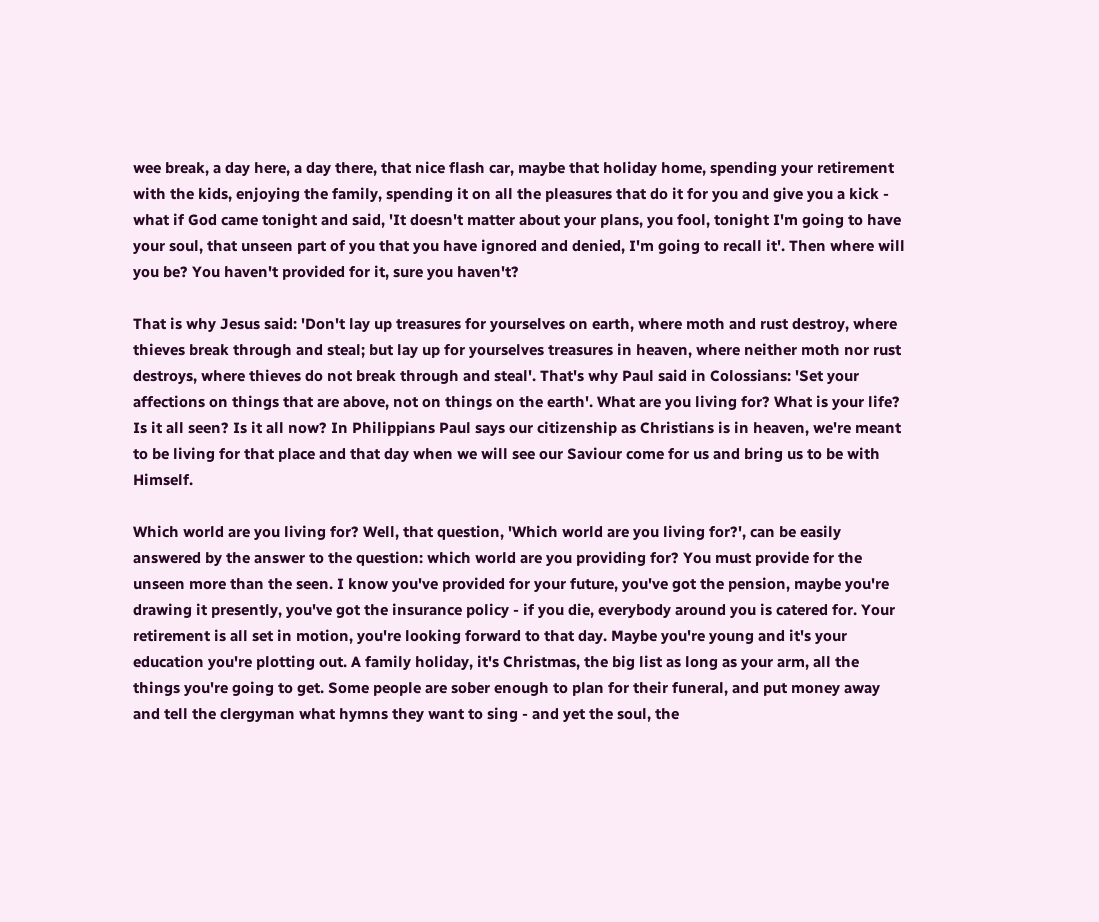wee break, a day here, a day there, that nice flash car, maybe that holiday home, spending your retirement with the kids, enjoying the family, spending it on all the pleasures that do it for you and give you a kick - what if God came tonight and said, 'It doesn't matter about your plans, you fool, tonight I'm going to have your soul, that unseen part of you that you have ignored and denied, I'm going to recall it'. Then where will you be? You haven't provided for it, sure you haven't?

That is why Jesus said: 'Don't lay up treasures for yourselves on earth, where moth and rust destroy, where thieves break through and steal; but lay up for yourselves treasures in heaven, where neither moth nor rust destroys, where thieves do not break through and steal'. That's why Paul said in Colossians: 'Set your affections on things that are above, not on things on the earth'. What are you living for? What is your life? Is it all seen? Is it all now? In Philippians Paul says our citizenship as Christians is in heaven, we're meant to be living for that place and that day when we will see our Saviour come for us and bring us to be with Himself.

Which world are you living for? Well, that question, 'Which world are you living for?', can be easily answered by the answer to the question: which world are you providing for? You must provide for the unseen more than the seen. I know you've provided for your future, you've got the pension, maybe you're drawing it presently, you've got the insurance policy - if you die, everybody around you is catered for. Your retirement is all set in motion, you're looking forward to that day. Maybe you're young and it's your education you're plotting out. A family holiday, it's Christmas, the big list as long as your arm, all the things you're going to get. Some people are sober enough to plan for their funeral, and put money away and tell the clergyman what hymns they want to sing - and yet the soul, the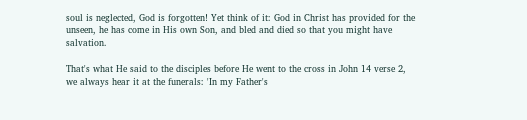soul is neglected, God is forgotten! Yet think of it: God in Christ has provided for the unseen, he has come in His own Son, and bled and died so that you might have salvation.

That's what He said to the disciples before He went to the cross in John 14 verse 2, we always hear it at the funerals: 'In my Father's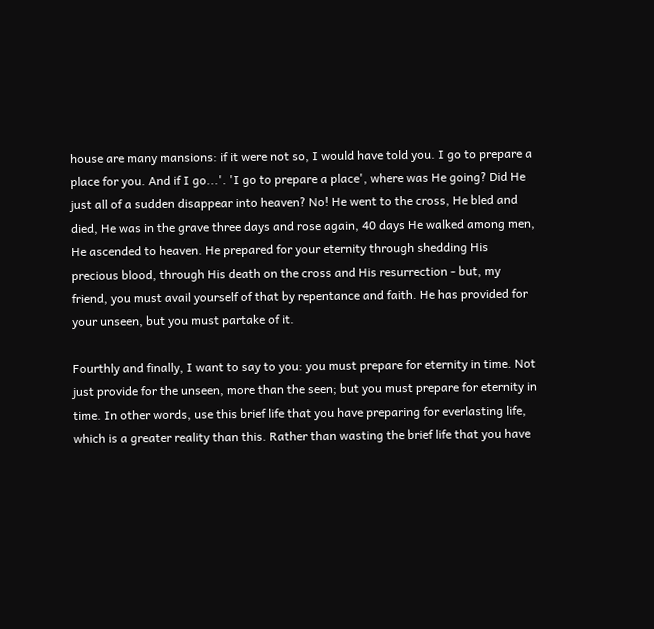house are many mansions: if it were not so, I would have told you. I go to prepare a place for you. And if I go...'. 'I go to prepare a place', where was He going? Did He just all of a sudden disappear into heaven? No! He went to the cross, He bled and died, He was in the grave three days and rose again, 40 days He walked among men, He ascended to heaven. He prepared for your eternity through shedding His precious blood, through His death on the cross and His resurrection - but, my friend, you must avail yourself of that by repentance and faith. He has provided for your unseen, but you must partake of it.

Fourthly and finally, I want to say to you: you must prepare for eternity in time. Not just provide for the unseen, more than the seen; but you must prepare for eternity in time. In other words, use this brief life that you have preparing for everlasting life, which is a greater reality than this. Rather than wasting the brief life that you have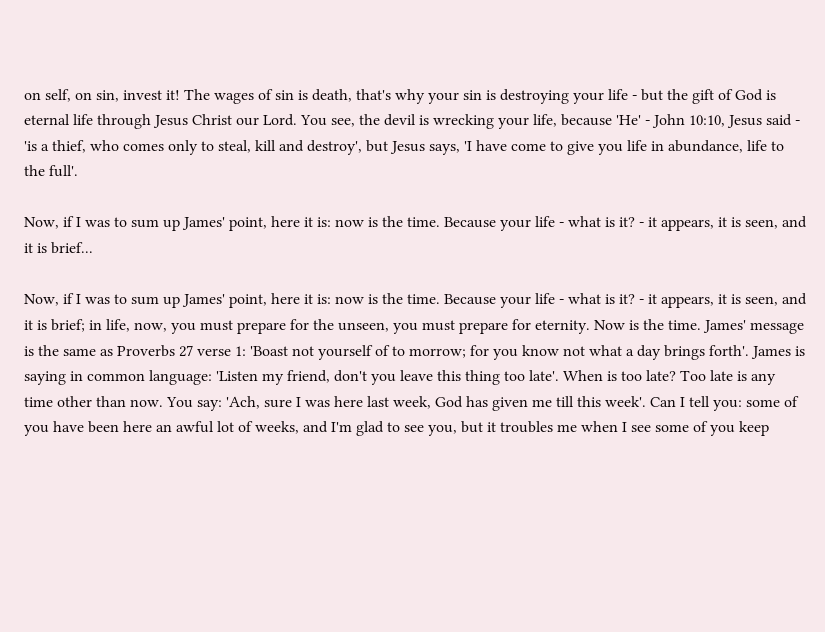on self, on sin, invest it! The wages of sin is death, that's why your sin is destroying your life - but the gift of God is eternal life through Jesus Christ our Lord. You see, the devil is wrecking your life, because 'He' - John 10:10, Jesus said - 'is a thief, who comes only to steal, kill and destroy', but Jesus says, 'I have come to give you life in abundance, life to the full'.

Now, if I was to sum up James' point, here it is: now is the time. Because your life - what is it? - it appears, it is seen, and it is brief...

Now, if I was to sum up James' point, here it is: now is the time. Because your life - what is it? - it appears, it is seen, and it is brief; in life, now, you must prepare for the unseen, you must prepare for eternity. Now is the time. James' message is the same as Proverbs 27 verse 1: 'Boast not yourself of to morrow; for you know not what a day brings forth'. James is saying in common language: 'Listen my friend, don't you leave this thing too late'. When is too late? Too late is any time other than now. You say: 'Ach, sure I was here last week, God has given me till this week'. Can I tell you: some of you have been here an awful lot of weeks, and I'm glad to see you, but it troubles me when I see some of you keep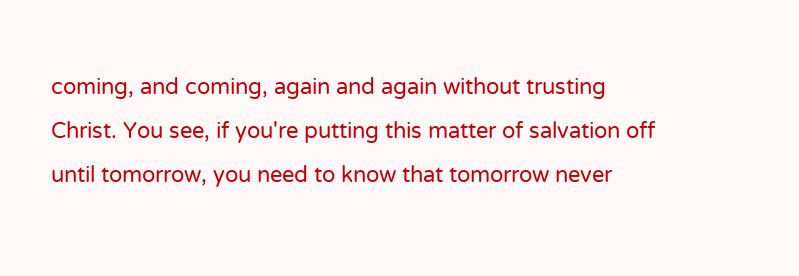coming, and coming, again and again without trusting Christ. You see, if you're putting this matter of salvation off until tomorrow, you need to know that tomorrow never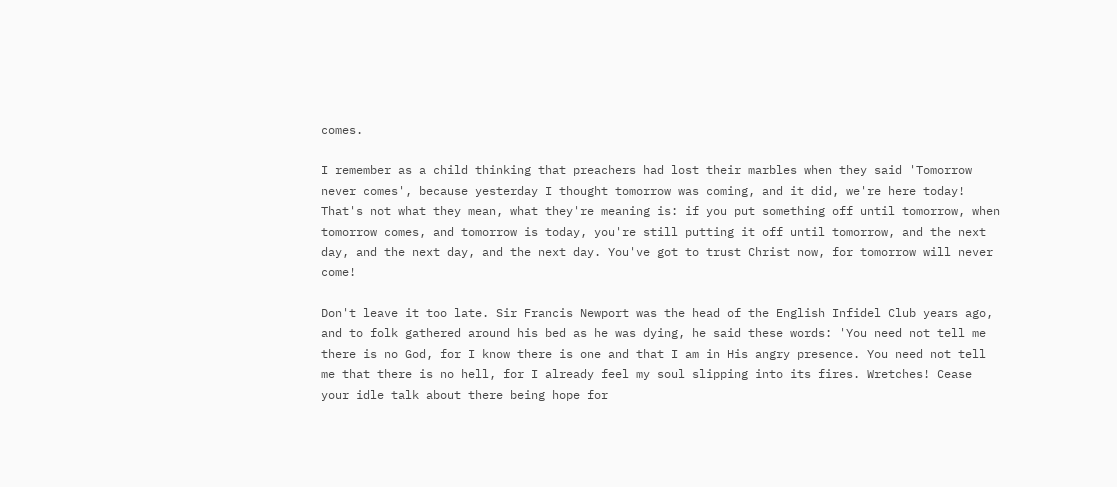comes.

I remember as a child thinking that preachers had lost their marbles when they said 'Tomorrow never comes', because yesterday I thought tomorrow was coming, and it did, we're here today! That's not what they mean, what they're meaning is: if you put something off until tomorrow, when tomorrow comes, and tomorrow is today, you're still putting it off until tomorrow, and the next day, and the next day, and the next day. You've got to trust Christ now, for tomorrow will never come!

Don't leave it too late. Sir Francis Newport was the head of the English Infidel Club years ago, and to folk gathered around his bed as he was dying, he said these words: 'You need not tell me there is no God, for I know there is one and that I am in His angry presence. You need not tell me that there is no hell, for I already feel my soul slipping into its fires. Wretches! Cease your idle talk about there being hope for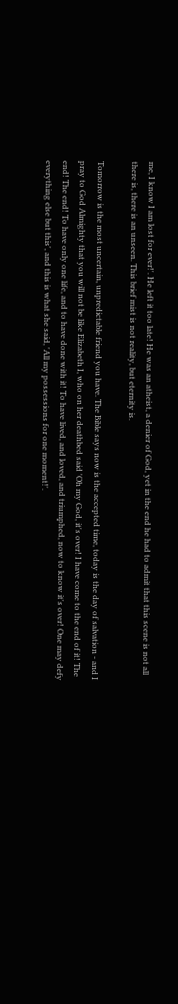me, I know I am lost for ever!'. He left it too late! He was an atheist, a denier of God, yet in the end he had to admit that this scene is not all there is, there is an unseen. This brief mist is not reality, but eternity is.

Tomorrow is the most uncertain, unpredictable friend you have. The Bible says now is the accepted time, today is the day of salvation - and I pray to God Almighty that you will not be like Elizabeth I, who on her deathbed said 'Oh my God, it's over! I have come to the end of it! The end! The end! To have only one life, and to have done with it! To have lived, and loved, and triumphed, now to know it's over! One may defy everything else but this', and this is what she said, 'All my possessions for one moment!'.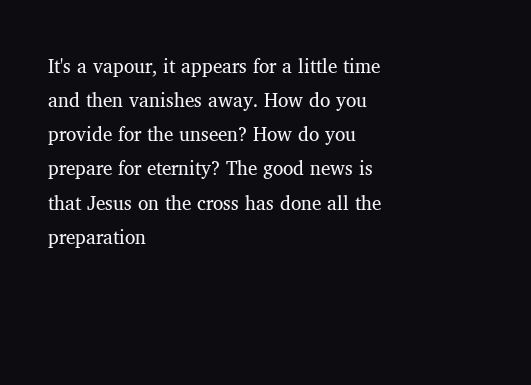It's a vapour, it appears for a little time and then vanishes away. How do you provide for the unseen? How do you prepare for eternity? The good news is that Jesus on the cross has done all the preparation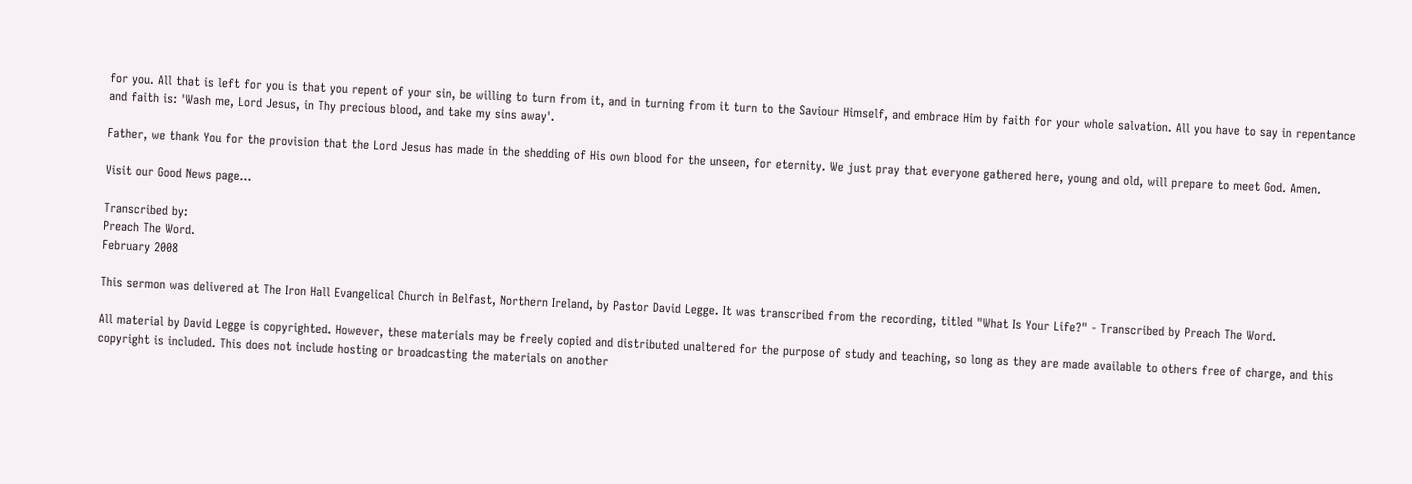for you. All that is left for you is that you repent of your sin, be willing to turn from it, and in turning from it turn to the Saviour Himself, and embrace Him by faith for your whole salvation. All you have to say in repentance and faith is: 'Wash me, Lord Jesus, in Thy precious blood, and take my sins away'.

Father, we thank You for the provision that the Lord Jesus has made in the shedding of His own blood for the unseen, for eternity. We just pray that everyone gathered here, young and old, will prepare to meet God. Amen.

Visit our Good News page...

Transcribed by:
Preach The Word.
February 2008

This sermon was delivered at The Iron Hall Evangelical Church in Belfast, Northern Ireland, by Pastor David Legge. It was transcribed from the recording, titled "What Is Your Life?" - Transcribed by Preach The Word.

All material by David Legge is copyrighted. However, these materials may be freely copied and distributed unaltered for the purpose of study and teaching, so long as they are made available to others free of charge, and this copyright is included. This does not include hosting or broadcasting the materials on another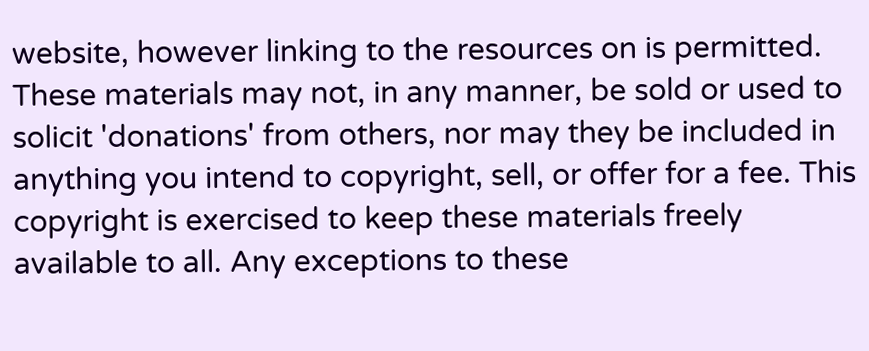website, however linking to the resources on is permitted. These materials may not, in any manner, be sold or used to solicit 'donations' from others, nor may they be included in anything you intend to copyright, sell, or offer for a fee. This copyright is exercised to keep these materials freely available to all. Any exceptions to these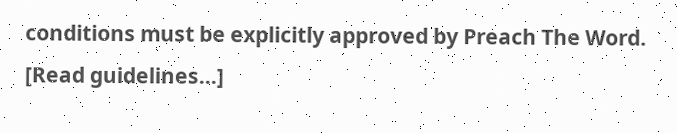conditions must be explicitly approved by Preach The Word. [Read guidelines...]